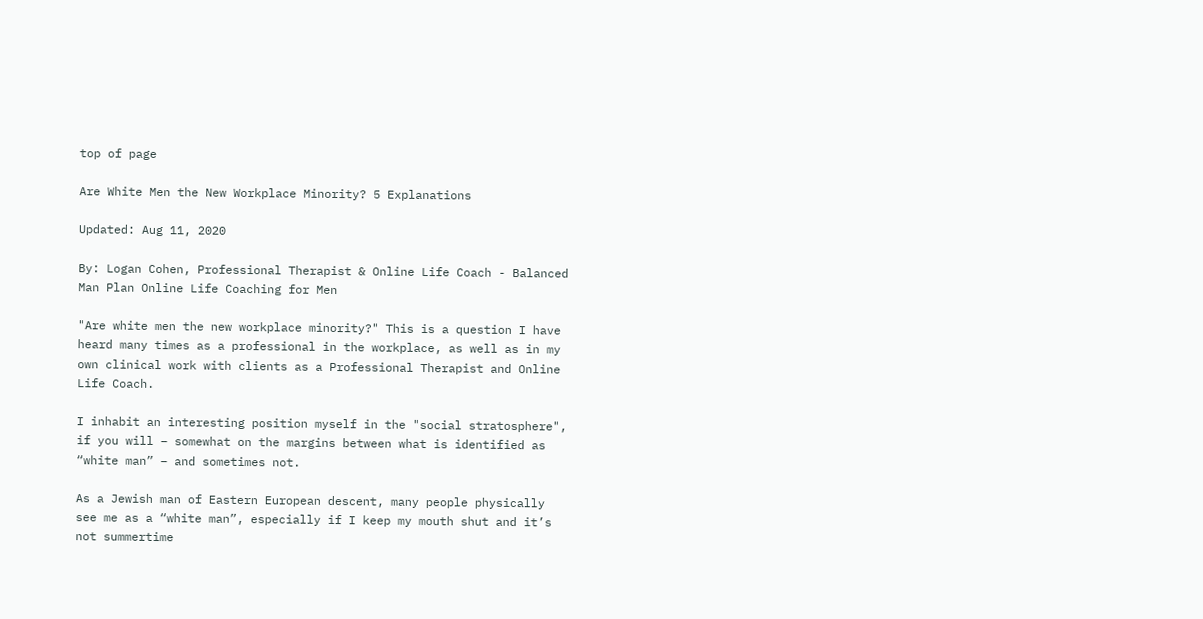top of page

Are White Men the New Workplace Minority? 5 Explanations

Updated: Aug 11, 2020

By: Logan Cohen, Professional Therapist & Online Life Coach - Balanced Man Plan Online Life Coaching for Men

"Are white men the new workplace minority?" This is a question I have heard many times as a professional in the workplace, as well as in my own clinical work with clients as a Professional Therapist and Online Life Coach.

I inhabit an interesting position myself in the "social stratosphere", if you will – somewhat on the margins between what is identified as “white man” – and sometimes not.

As a Jewish man of Eastern European descent, many people physically see me as a “white man”, especially if I keep my mouth shut and it’s not summertime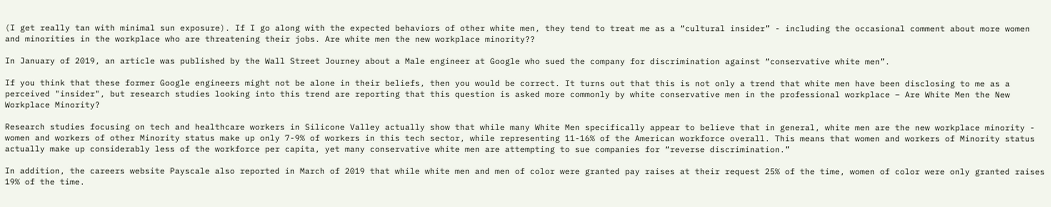(I get really tan with minimal sun exposure). If I go along with the expected behaviors of other white men, they tend to treat me as a “cultural insider” - including the occasional comment about more women and minorities in the workplace who are threatening their jobs. Are white men the new workplace minority??

In January of 2019, an article was published by the Wall Street Journey about a Male engineer at Google who sued the company for discrimination against “conservative white men”.

If you think that these former Google engineers might not be alone in their beliefs, then you would be correct. It turns out that this is not only a trend that white men have been disclosing to me as a perceived "insider", but research studies looking into this trend are reporting that this question is asked more commonly by white conservative men in the professional workplace – Are White Men the New Workplace Minority?

Research studies focusing on tech and healthcare workers in Silicone Valley actually show that while many White Men specifically appear to believe that in general, white men are the new workplace minority - women and workers of other Minority status make up only 7-9% of workers in this tech sector, while representing 11-16% of the American workforce overall. This means that women and workers of Minority status actually make up considerably less of the workforce per capita, yet many conservative white men are attempting to sue companies for “reverse discrimination.”

In addition, the careers website Payscale also reported in March of 2019 that while white men and men of color were granted pay raises at their request 25% of the time, women of color were only granted raises 19% of the time.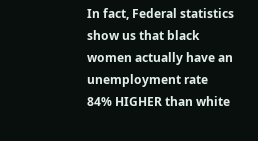In fact, Federal statistics show us that black women actually have an unemployment rate 84% HIGHER than white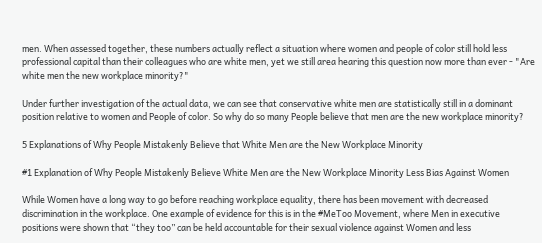men. When assessed together, these numbers actually reflect a situation where women and people of color still hold less professional capital than their colleagues who are white men, yet we still area hearing this question now more than ever - "Are white men the new workplace minority?"

Under further investigation of the actual data, we can see that conservative white men are statistically still in a dominant position relative to women and People of color. So why do so many People believe that men are the new workplace minority?

5 Explanations of Why People Mistakenly Believe that White Men are the New Workplace Minority

#1 Explanation of Why People Mistakenly Believe White Men are the New Workplace Minority Less Bias Against Women

While Women have a long way to go before reaching workplace equality, there has been movement with decreased discrimination in the workplace. One example of evidence for this is in the #MeToo Movement, where Men in executive positions were shown that “they too” can be held accountable for their sexual violence against Women and less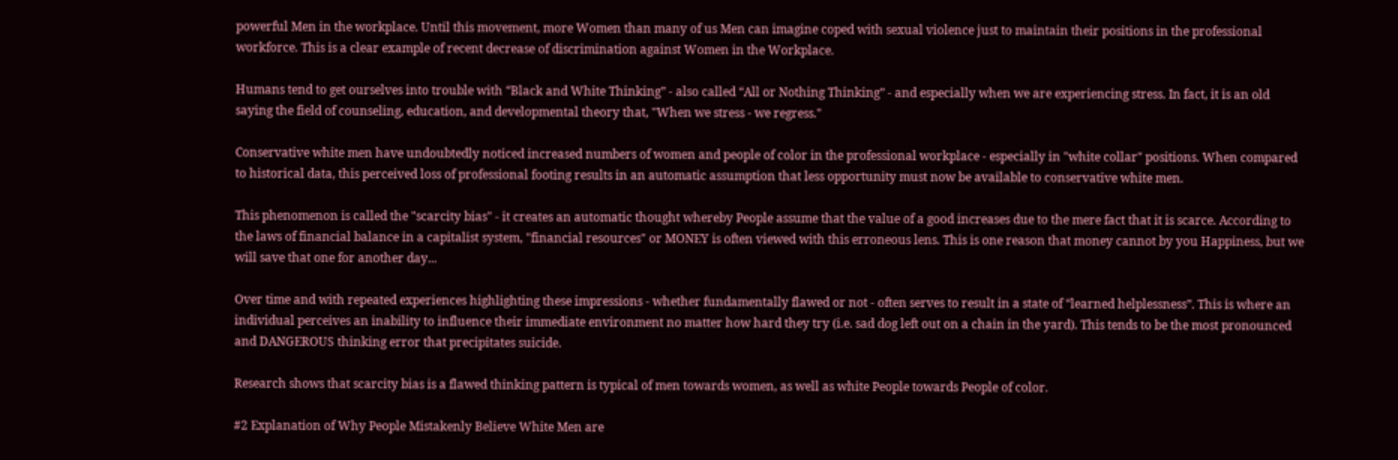powerful Men in the workplace. Until this movement, more Women than many of us Men can imagine coped with sexual violence just to maintain their positions in the professional workforce. This is a clear example of recent decrease of discrimination against Women in the Workplace.

Humans tend to get ourselves into trouble with “Black and White Thinking” - also called “All or Nothing Thinking” - and especially when we are experiencing stress. In fact, it is an old saying the field of counseling, education, and developmental theory that, "When we stress - we regress."

Conservative white men have undoubtedly noticed increased numbers of women and people of color in the professional workplace - especially in "white collar" positions. When compared to historical data, this perceived loss of professional footing results in an automatic assumption that less opportunity must now be available to conservative white men.

This phenomenon is called the "scarcity bias" - it creates an automatic thought whereby People assume that the value of a good increases due to the mere fact that it is scarce. According to the laws of financial balance in a capitalist system, "financial resources" or MONEY is often viewed with this erroneous lens. This is one reason that money cannot by you Happiness, but we will save that one for another day...

Over time and with repeated experiences highlighting these impressions - whether fundamentally flawed or not - often serves to result in a state of “learned helplessness”. This is where an individual perceives an inability to influence their immediate environment no matter how hard they try (i.e. sad dog left out on a chain in the yard). This tends to be the most pronounced and DANGEROUS thinking error that precipitates suicide.

Research shows that scarcity bias is a flawed thinking pattern is typical of men towards women, as well as white People towards People of color.

#2 Explanation of Why People Mistakenly Believe White Men are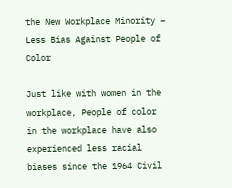the New Workplace Minority – Less Bias Against People of Color

Just like with women in the workplace, People of color in the workplace have also experienced less racial biases since the 1964 Civil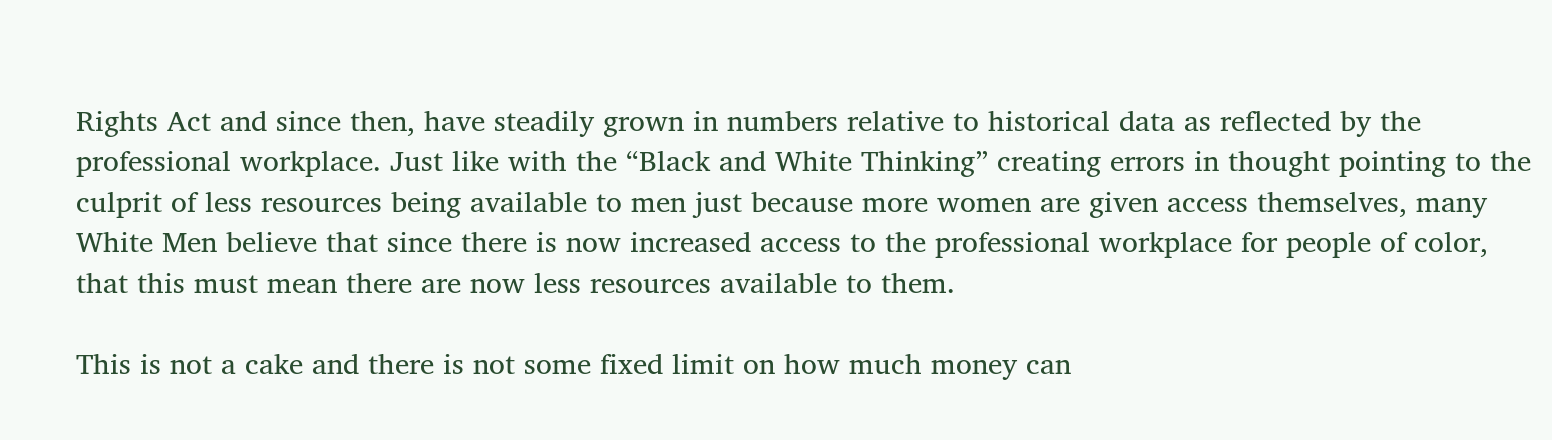Rights Act and since then, have steadily grown in numbers relative to historical data as reflected by the professional workplace. Just like with the “Black and White Thinking” creating errors in thought pointing to the culprit of less resources being available to men just because more women are given access themselves, many White Men believe that since there is now increased access to the professional workplace for people of color, that this must mean there are now less resources available to them.

This is not a cake and there is not some fixed limit on how much money can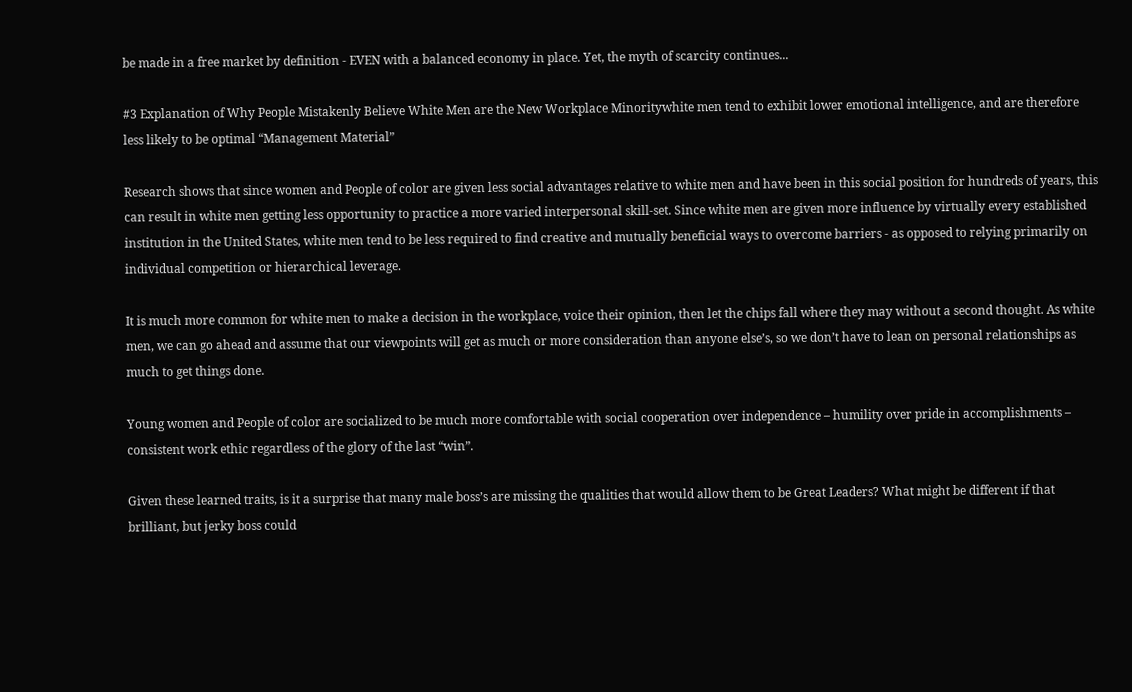be made in a free market by definition - EVEN with a balanced economy in place. Yet, the myth of scarcity continues...

#3 Explanation of Why People Mistakenly Believe White Men are the New Workplace Minoritywhite men tend to exhibit lower emotional intelligence, and are therefore less likely to be optimal “Management Material”

Research shows that since women and People of color are given less social advantages relative to white men and have been in this social position for hundreds of years, this can result in white men getting less opportunity to practice a more varied interpersonal skill-set. Since white men are given more influence by virtually every established institution in the United States, white men tend to be less required to find creative and mutually beneficial ways to overcome barriers - as opposed to relying primarily on individual competition or hierarchical leverage.

It is much more common for white men to make a decision in the workplace, voice their opinion, then let the chips fall where they may without a second thought. As white men, we can go ahead and assume that our viewpoints will get as much or more consideration than anyone else’s, so we don’t have to lean on personal relationships as much to get things done.

Young women and People of color are socialized to be much more comfortable with social cooperation over independence – humility over pride in accomplishments – consistent work ethic regardless of the glory of the last “win”.

Given these learned traits, is it a surprise that many male boss’s are missing the qualities that would allow them to be Great Leaders? What might be different if that brilliant, but jerky boss could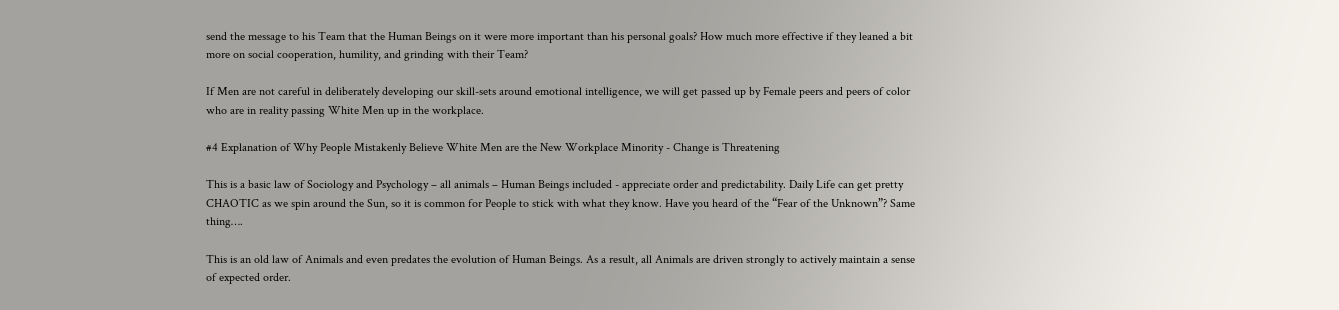send the message to his Team that the Human Beings on it were more important than his personal goals? How much more effective if they leaned a bit more on social cooperation, humility, and grinding with their Team?

If Men are not careful in deliberately developing our skill-sets around emotional intelligence, we will get passed up by Female peers and peers of color who are in reality passing White Men up in the workplace.

#4 Explanation of Why People Mistakenly Believe White Men are the New Workplace Minority - Change is Threatening

This is a basic law of Sociology and Psychology – all animals – Human Beings included - appreciate order and predictability. Daily Life can get pretty CHAOTIC as we spin around the Sun, so it is common for People to stick with what they know. Have you heard of the “Fear of the Unknown”? Same thing….

This is an old law of Animals and even predates the evolution of Human Beings. As a result, all Animals are driven strongly to actively maintain a sense of expected order.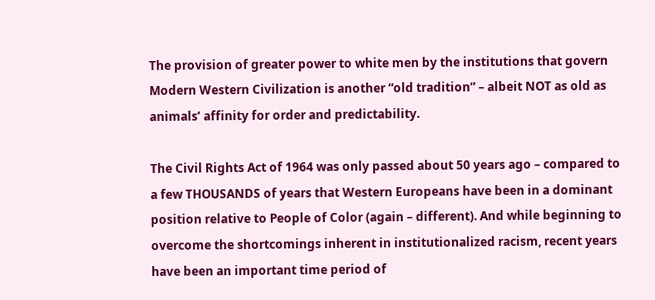The provision of greater power to white men by the institutions that govern Modern Western Civilization is another “old tradition” – albeit NOT as old as animals’ affinity for order and predictability.

The Civil Rights Act of 1964 was only passed about 50 years ago – compared to a few THOUSANDS of years that Western Europeans have been in a dominant position relative to People of Color (again – different). And while beginning to overcome the shortcomings inherent in institutionalized racism, recent years have been an important time period of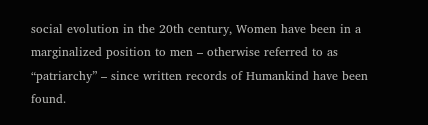social evolution in the 20th century, Women have been in a marginalized position to men – otherwise referred to as “patriarchy” – since written records of Humankind have been found.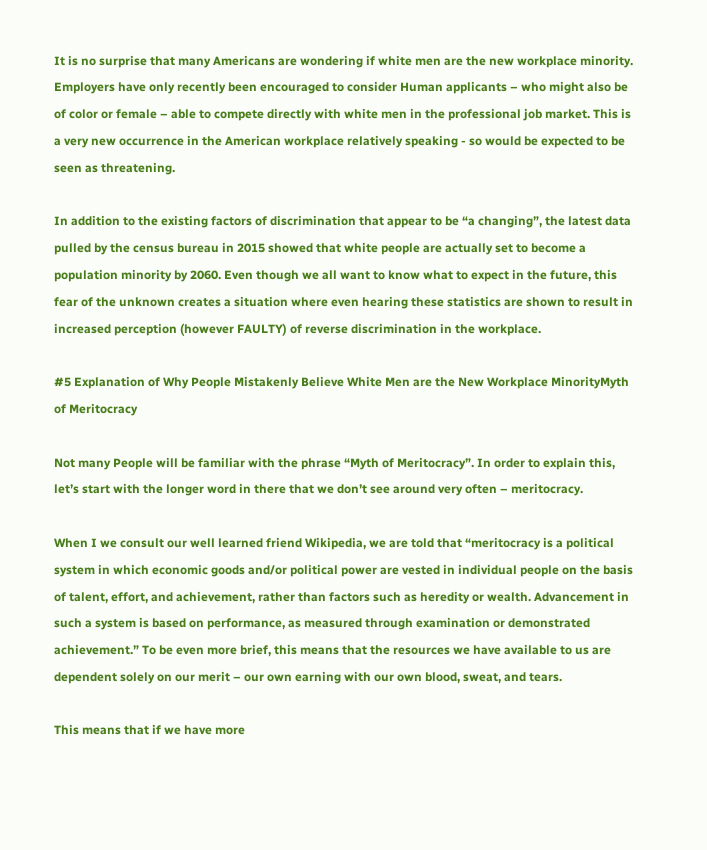It is no surprise that many Americans are wondering if white men are the new workplace minority. Employers have only recently been encouraged to consider Human applicants – who might also be of color or female – able to compete directly with white men in the professional job market. This is a very new occurrence in the American workplace relatively speaking - so would be expected to be seen as threatening.

In addition to the existing factors of discrimination that appear to be “a changing”, the latest data pulled by the census bureau in 2015 showed that white people are actually set to become a population minority by 2060. Even though we all want to know what to expect in the future, this fear of the unknown creates a situation where even hearing these statistics are shown to result in increased perception (however FAULTY) of reverse discrimination in the workplace.

#5 Explanation of Why People Mistakenly Believe White Men are the New Workplace MinorityMyth of Meritocracy

Not many People will be familiar with the phrase “Myth of Meritocracy”. In order to explain this, let’s start with the longer word in there that we don’t see around very often – meritocracy.

When I we consult our well learned friend Wikipedia, we are told that “meritocracy is a political system in which economic goods and/or political power are vested in individual people on the basis of talent, effort, and achievement, rather than factors such as heredity or wealth. Advancement in such a system is based on performance, as measured through examination or demonstrated achievement.” To be even more brief, this means that the resources we have available to us are dependent solely on our merit – our own earning with our own blood, sweat, and tears.

This means that if we have more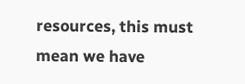resources, this must mean we have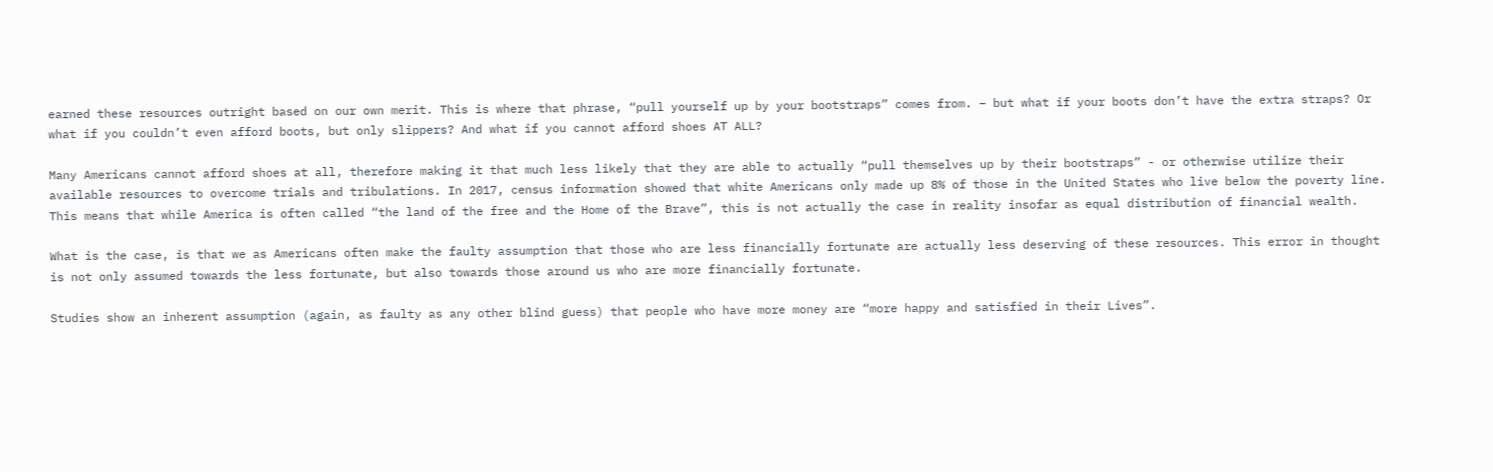earned these resources outright based on our own merit. This is where that phrase, “pull yourself up by your bootstraps” comes from. – but what if your boots don’t have the extra straps? Or what if you couldn’t even afford boots, but only slippers? And what if you cannot afford shoes AT ALL?

Many Americans cannot afford shoes at all, therefore making it that much less likely that they are able to actually “pull themselves up by their bootstraps” - or otherwise utilize their available resources to overcome trials and tribulations. In 2017, census information showed that white Americans only made up 8% of those in the United States who live below the poverty line. This means that while America is often called “the land of the free and the Home of the Brave”, this is not actually the case in reality insofar as equal distribution of financial wealth.

What is the case, is that we as Americans often make the faulty assumption that those who are less financially fortunate are actually less deserving of these resources. This error in thought is not only assumed towards the less fortunate, but also towards those around us who are more financially fortunate.

Studies show an inherent assumption (again, as faulty as any other blind guess) that people who have more money are “more happy and satisfied in their Lives”.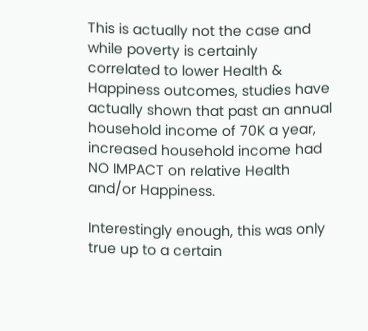This is actually not the case and while poverty is certainly correlated to lower Health & Happiness outcomes, studies have actually shown that past an annual household income of 70K a year, increased household income had NO IMPACT on relative Health and/or Happiness.

Interestingly enough, this was only true up to a certain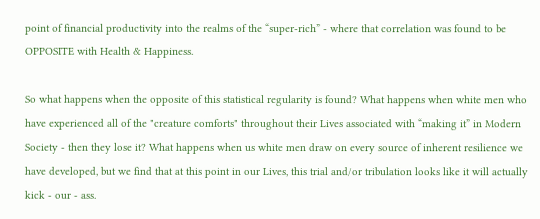point of financial productivity into the realms of the “super-rich” - where that correlation was found to be OPPOSITE with Health & Happiness.

So what happens when the opposite of this statistical regularity is found? What happens when white men who have experienced all of the "creature comforts" throughout their Lives associated with “making it” in Modern Society - then they lose it? What happens when us white men draw on every source of inherent resilience we have developed, but we find that at this point in our Lives, this trial and/or tribulation looks like it will actually kick - our - ass.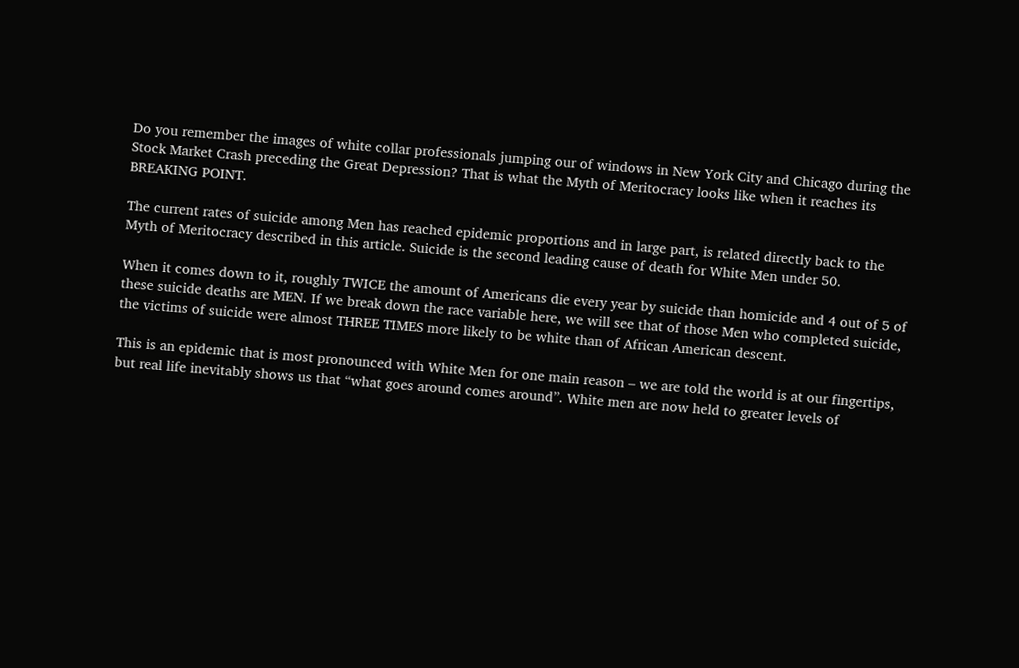Do you remember the images of white collar professionals jumping our of windows in New York City and Chicago during the Stock Market Crash preceding the Great Depression? That is what the Myth of Meritocracy looks like when it reaches its BREAKING POINT.

The current rates of suicide among Men has reached epidemic proportions and in large part, is related directly back to the Myth of Meritocracy described in this article. Suicide is the second leading cause of death for White Men under 50.

When it comes down to it, roughly TWICE the amount of Americans die every year by suicide than homicide and 4 out of 5 of these suicide deaths are MEN. If we break down the race variable here, we will see that of those Men who completed suicide, the victims of suicide were almost THREE TIMES more likely to be white than of African American descent.

This is an epidemic that is most pronounced with White Men for one main reason – we are told the world is at our fingertips, but real life inevitably shows us that “what goes around comes around”. White men are now held to greater levels of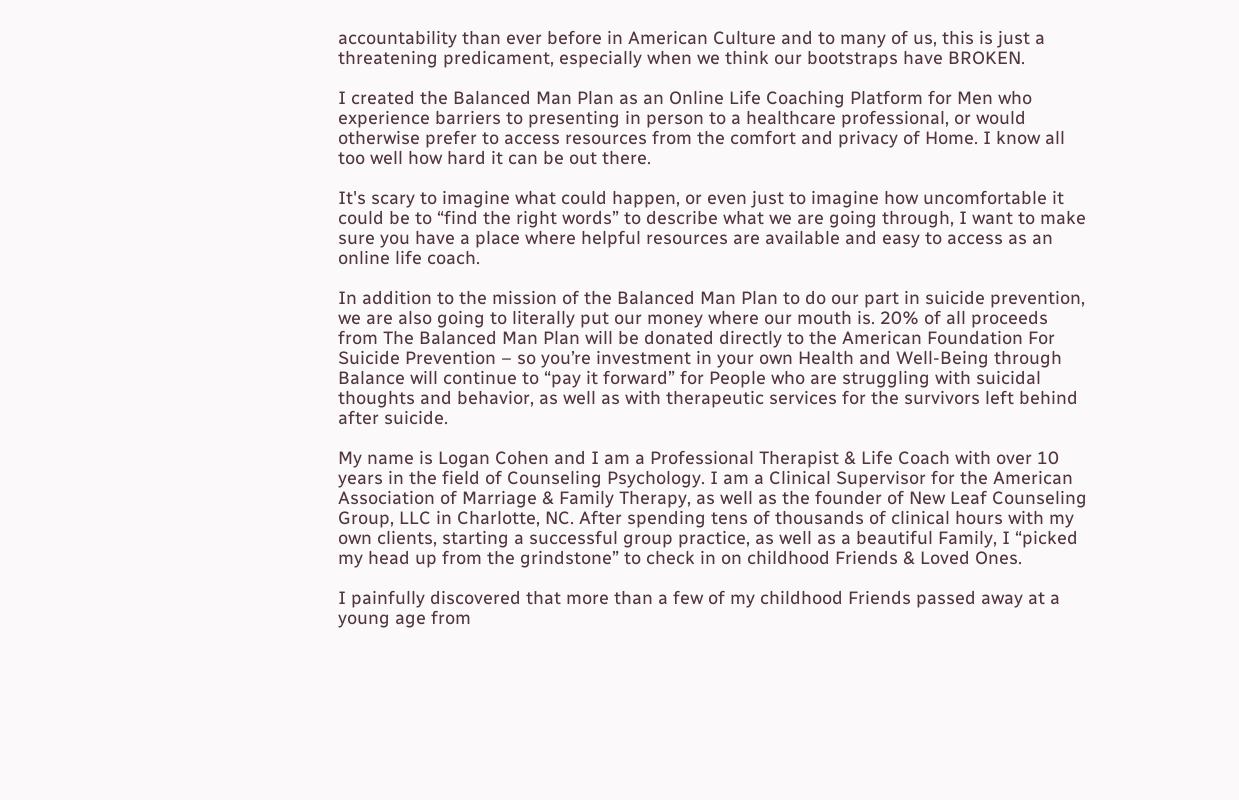accountability than ever before in American Culture and to many of us, this is just a threatening predicament, especially when we think our bootstraps have BROKEN.

I created the Balanced Man Plan as an Online Life Coaching Platform for Men who experience barriers to presenting in person to a healthcare professional, or would otherwise prefer to access resources from the comfort and privacy of Home. I know all too well how hard it can be out there.

It's scary to imagine what could happen, or even just to imagine how uncomfortable it could be to “find the right words” to describe what we are going through, I want to make sure you have a place where helpful resources are available and easy to access as an online life coach.

In addition to the mission of the Balanced Man Plan to do our part in suicide prevention, we are also going to literally put our money where our mouth is. 20% of all proceeds from The Balanced Man Plan will be donated directly to the American Foundation For Suicide Prevention – so you’re investment in your own Health and Well-Being through Balance will continue to “pay it forward” for People who are struggling with suicidal thoughts and behavior, as well as with therapeutic services for the survivors left behind after suicide.

My name is Logan Cohen and I am a Professional Therapist & Life Coach with over 10 years in the field of Counseling Psychology. I am a Clinical Supervisor for the American Association of Marriage & Family Therapy, as well as the founder of New Leaf Counseling Group, LLC in Charlotte, NC. After spending tens of thousands of clinical hours with my own clients, starting a successful group practice, as well as a beautiful Family, I “picked my head up from the grindstone” to check in on childhood Friends & Loved Ones.

I painfully discovered that more than a few of my childhood Friends passed away at a young age from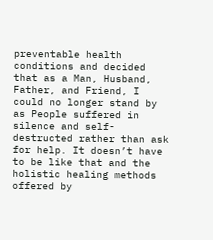preventable health conditions and decided that as a Man, Husband, Father, and Friend, I could no longer stand by as People suffered in silence and self-destructed rather than ask for help. It doesn’t have to be like that and the holistic healing methods offered by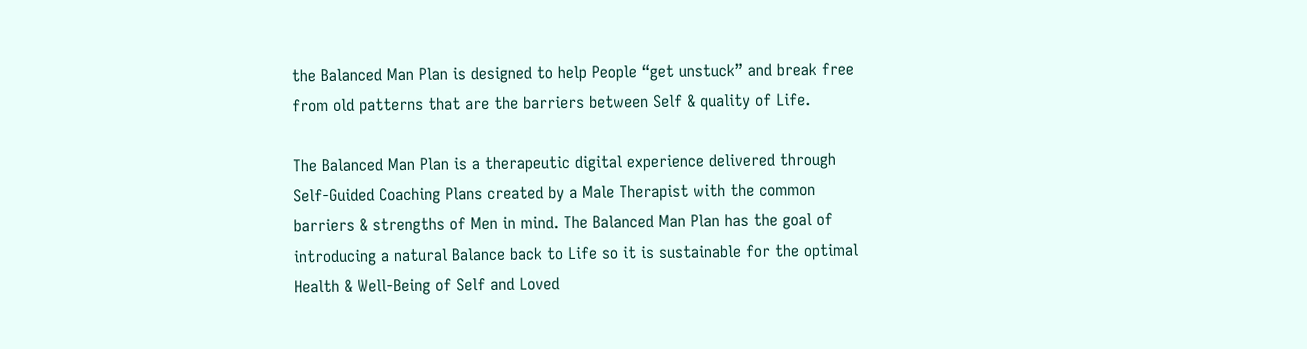the Balanced Man Plan is designed to help People “get unstuck” and break free from old patterns that are the barriers between Self & quality of Life.

The Balanced Man Plan is a therapeutic digital experience delivered through Self-Guided Coaching Plans created by a Male Therapist with the common barriers & strengths of Men in mind. The Balanced Man Plan has the goal of introducing a natural Balance back to Life so it is sustainable for the optimal Health & Well-Being of Self and Loved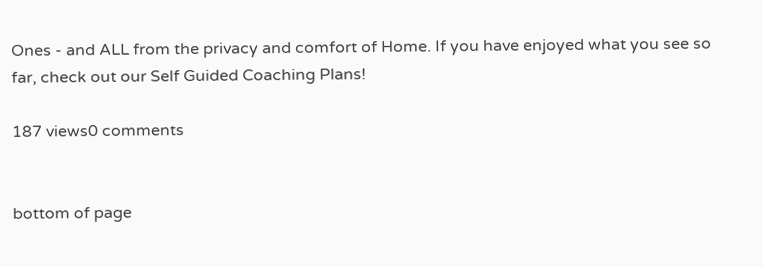Ones - and ALL from the privacy and comfort of Home. If you have enjoyed what you see so far, check out our Self Guided Coaching Plans!

187 views0 comments


bottom of page